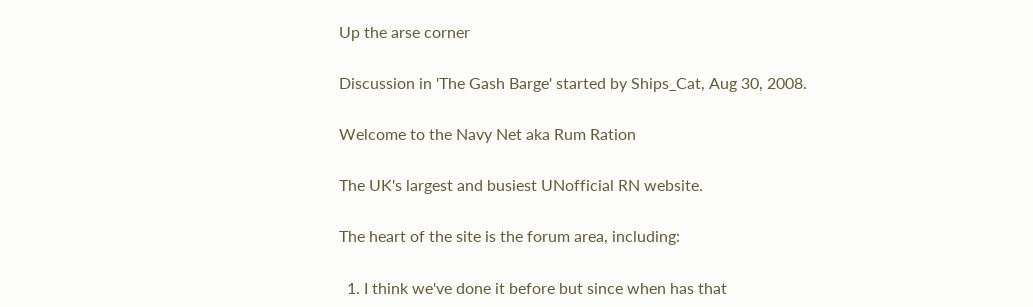Up the arse corner

Discussion in 'The Gash Barge' started by Ships_Cat, Aug 30, 2008.

Welcome to the Navy Net aka Rum Ration

The UK's largest and busiest UNofficial RN website.

The heart of the site is the forum area, including:

  1. I think we've done it before but since when has that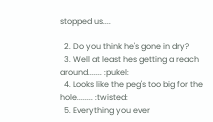stopped us....

  2. Do you think he's gone in dry?
  3. Well at least hes getting a reach around....... :pukel:
  4. Looks like the peg's too big for the hole........ :twisted:
  5. Everything you ever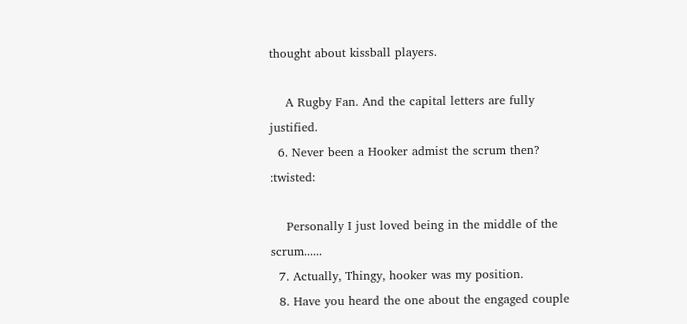thought about kissball players.

    A Rugby Fan. And the capital letters are fully justified.
  6. Never been a Hooker admist the scrum then? :twisted:

    Personally I just loved being in the middle of the scrum......
  7. Actually, Thingy, hooker was my position.
  8. Have you heard the one about the engaged couple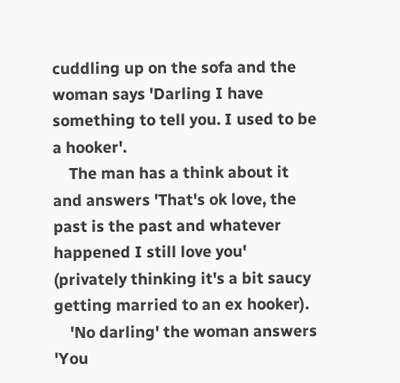cuddling up on the sofa and the woman says 'Darling I have something to tell you. I used to be a hooker'.
    The man has a think about it and answers 'That's ok love, the past is the past and whatever happened I still love you' (privately thinking it's a bit saucy getting married to an ex hooker).
    'No darling' the woman answers 'You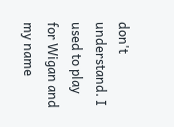don't understand. I used to play for Wigan and my name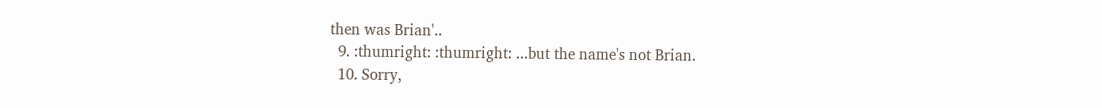then was Brian'..
  9. :thumright: :thumright: ...but the name's not Brian.
  10. Sorry,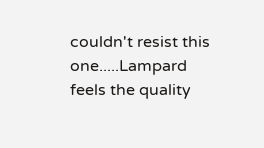couldn't resist this one.....Lampard feels the quality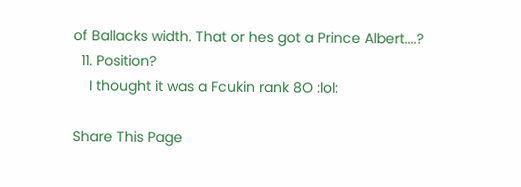of Ballacks width. That or hes got a Prince Albert....?
  11. Position?
    I thought it was a Fcukin rank 8O :lol:

Share This Page